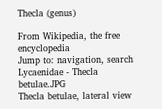Thecla (genus)

From Wikipedia, the free encyclopedia
Jump to: navigation, search
Lycaenidae - Thecla betulae.JPG
Thecla betulae, lateral view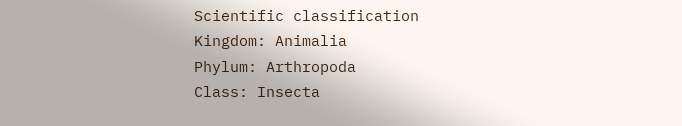Scientific classification
Kingdom: Animalia
Phylum: Arthropoda
Class: Insecta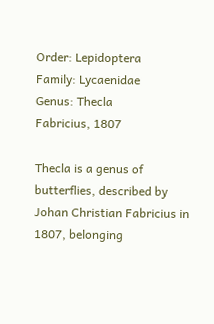Order: Lepidoptera
Family: Lycaenidae
Genus: Thecla
Fabricius, 1807

Thecla is a genus of butterflies, described by Johan Christian Fabricius in 1807, belonging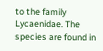to the family Lycaenidae. The species are found in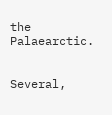the Palaearctic.


Several,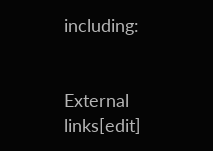including:


External links[edit]